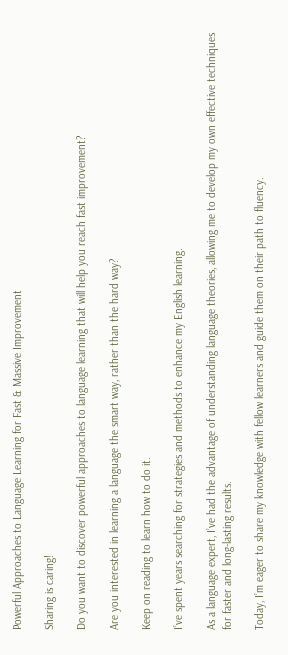Powerful Approaches to Language Learning for Fast & Massive Improvement

Sharing is caring!

Do you want to discover powerful approaches to language learning that will help you reach fast improvement?

Are you interested in learning a language the smart way, rather than the hard way?

Keep on reading to learn how to do it.

I’ve spent years searching for strategies and methods to enhance my English learning.

As a language expert, I’ve had the advantage of understanding language theories, allowing me to develop my own effective techniques for faster and long-lasting results.

Today, I’m eager to share my knowledge with fellow learners and guide them on their path to fluency.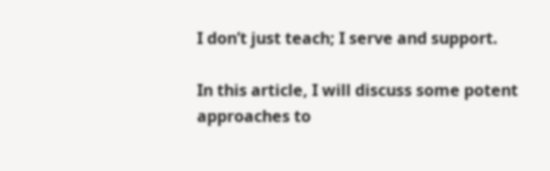I don’t just teach; I serve and support.

In this article, I will discuss some potent approaches to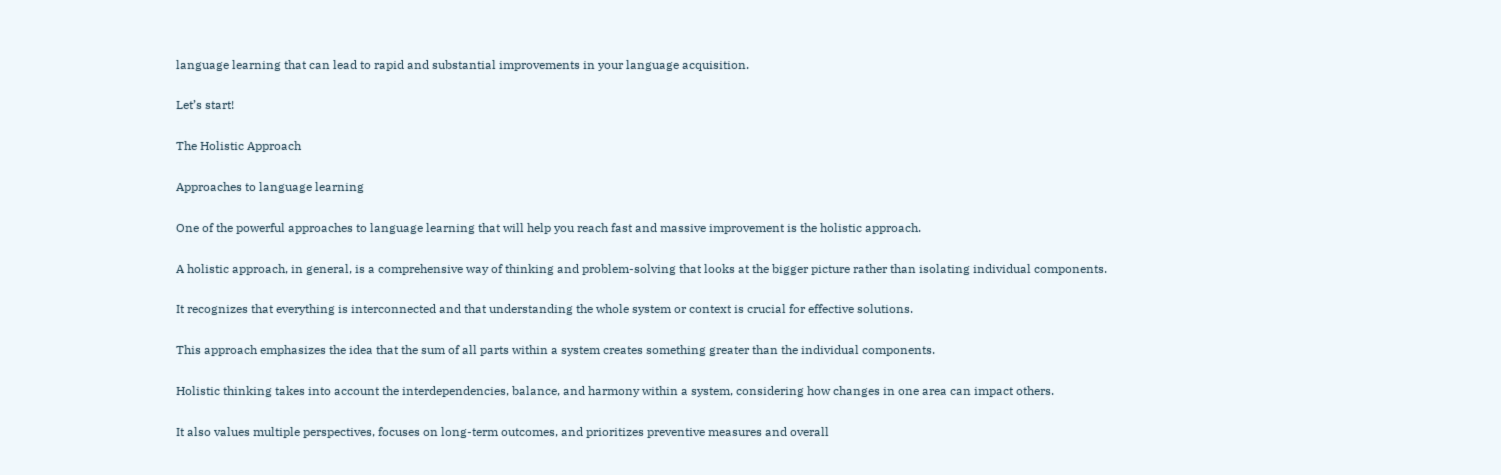language learning that can lead to rapid and substantial improvements in your language acquisition.

Let’s start!

The Holistic Approach

Approaches to language learning

One of the powerful approaches to language learning that will help you reach fast and massive improvement is the holistic approach.

A holistic approach, in general, is a comprehensive way of thinking and problem-solving that looks at the bigger picture rather than isolating individual components.

It recognizes that everything is interconnected and that understanding the whole system or context is crucial for effective solutions.

This approach emphasizes the idea that the sum of all parts within a system creates something greater than the individual components.

Holistic thinking takes into account the interdependencies, balance, and harmony within a system, considering how changes in one area can impact others.

It also values multiple perspectives, focuses on long-term outcomes, and prioritizes preventive measures and overall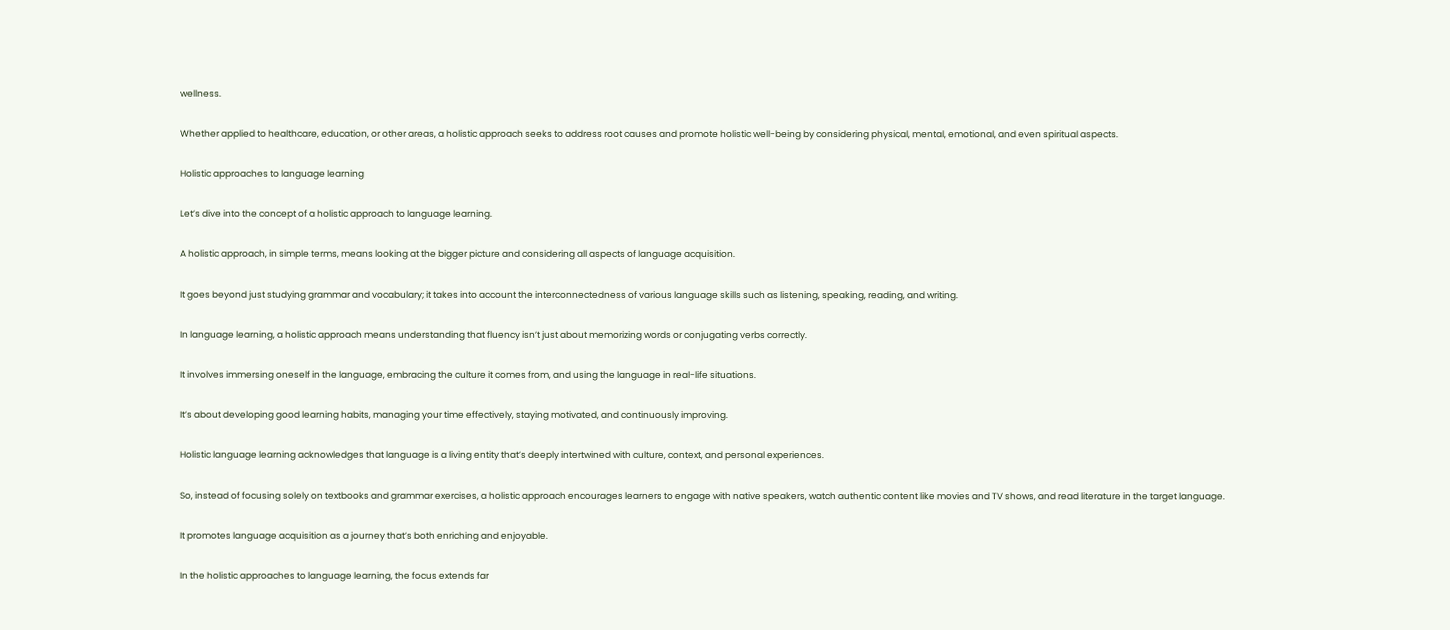wellness.

Whether applied to healthcare, education, or other areas, a holistic approach seeks to address root causes and promote holistic well-being by considering physical, mental, emotional, and even spiritual aspects.

Holistic approaches to language learning

Let’s dive into the concept of a holistic approach to language learning.

A holistic approach, in simple terms, means looking at the bigger picture and considering all aspects of language acquisition.

It goes beyond just studying grammar and vocabulary; it takes into account the interconnectedness of various language skills such as listening, speaking, reading, and writing.

In language learning, a holistic approach means understanding that fluency isn’t just about memorizing words or conjugating verbs correctly.

It involves immersing oneself in the language, embracing the culture it comes from, and using the language in real-life situations.

It’s about developing good learning habits, managing your time effectively, staying motivated, and continuously improving.

Holistic language learning acknowledges that language is a living entity that’s deeply intertwined with culture, context, and personal experiences.

So, instead of focusing solely on textbooks and grammar exercises, a holistic approach encourages learners to engage with native speakers, watch authentic content like movies and TV shows, and read literature in the target language.

It promotes language acquisition as a journey that’s both enriching and enjoyable.

In the holistic approaches to language learning, the focus extends far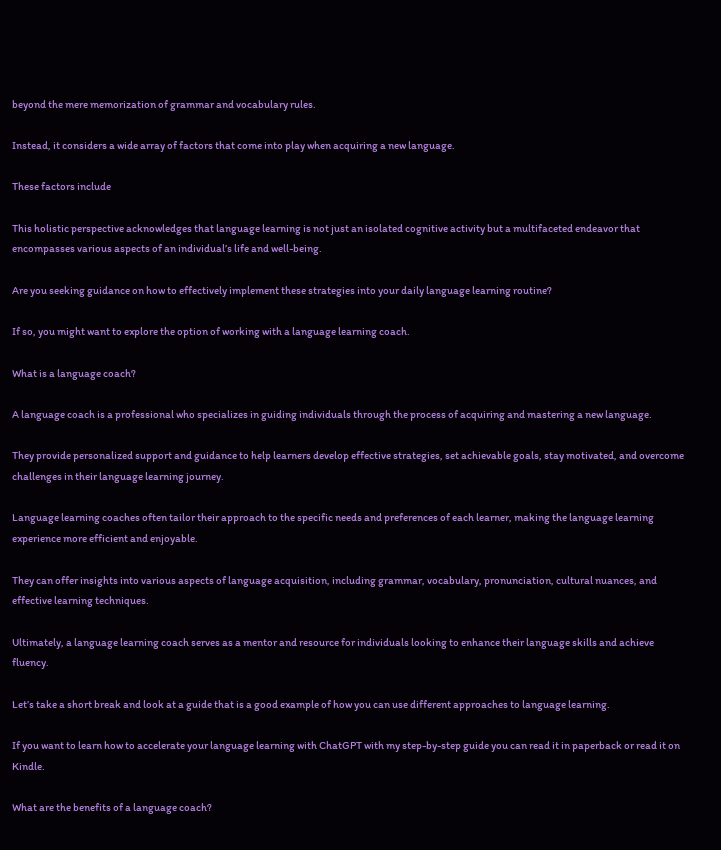beyond the mere memorization of grammar and vocabulary rules.

Instead, it considers a wide array of factors that come into play when acquiring a new language.

These factors include

This holistic perspective acknowledges that language learning is not just an isolated cognitive activity but a multifaceted endeavor that encompasses various aspects of an individual’s life and well-being.

Are you seeking guidance on how to effectively implement these strategies into your daily language learning routine?

If so, you might want to explore the option of working with a language learning coach.

What is a language coach?

A language coach is a professional who specializes in guiding individuals through the process of acquiring and mastering a new language.

They provide personalized support and guidance to help learners develop effective strategies, set achievable goals, stay motivated, and overcome challenges in their language learning journey.

Language learning coaches often tailor their approach to the specific needs and preferences of each learner, making the language learning experience more efficient and enjoyable.

They can offer insights into various aspects of language acquisition, including grammar, vocabulary, pronunciation, cultural nuances, and effective learning techniques.

Ultimately, a language learning coach serves as a mentor and resource for individuals looking to enhance their language skills and achieve fluency.

Let’s take a short break and look at a guide that is a good example of how you can use different approaches to language learning.

If you want to learn how to accelerate your language learning with ChatGPT with my step-by-step guide you can read it in paperback or read it on Kindle.

What are the benefits of a language coach?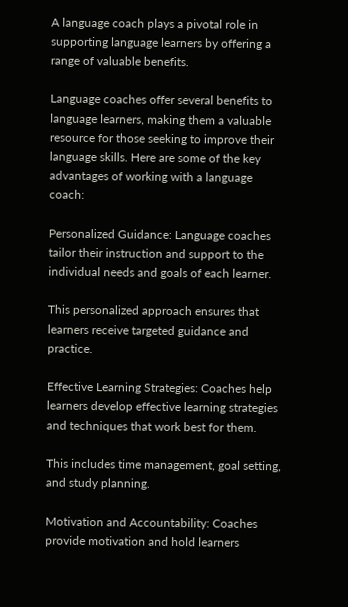A language coach plays a pivotal role in supporting language learners by offering a range of valuable benefits.

Language coaches offer several benefits to language learners, making them a valuable resource for those seeking to improve their language skills. Here are some of the key advantages of working with a language coach:

Personalized Guidance: Language coaches tailor their instruction and support to the individual needs and goals of each learner.

This personalized approach ensures that learners receive targeted guidance and practice.

Effective Learning Strategies: Coaches help learners develop effective learning strategies and techniques that work best for them.

This includes time management, goal setting, and study planning.

Motivation and Accountability: Coaches provide motivation and hold learners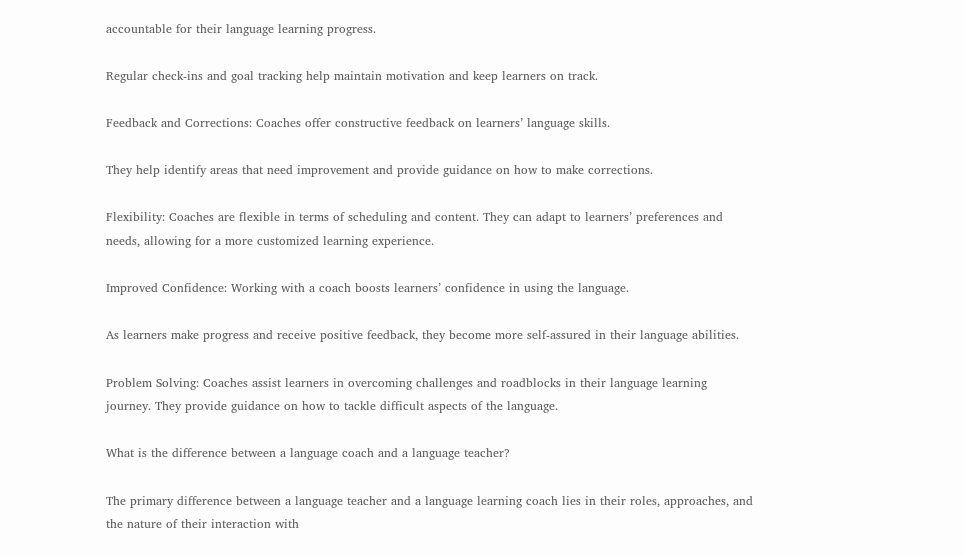accountable for their language learning progress.

Regular check-ins and goal tracking help maintain motivation and keep learners on track.

Feedback and Corrections: Coaches offer constructive feedback on learners’ language skills.

They help identify areas that need improvement and provide guidance on how to make corrections.

Flexibility: Coaches are flexible in terms of scheduling and content. They can adapt to learners’ preferences and needs, allowing for a more customized learning experience.

Improved Confidence: Working with a coach boosts learners’ confidence in using the language.

As learners make progress and receive positive feedback, they become more self-assured in their language abilities.

Problem Solving: Coaches assist learners in overcoming challenges and roadblocks in their language learning journey. They provide guidance on how to tackle difficult aspects of the language.

What is the difference between a language coach and a language teacher?

The primary difference between a language teacher and a language learning coach lies in their roles, approaches, and the nature of their interaction with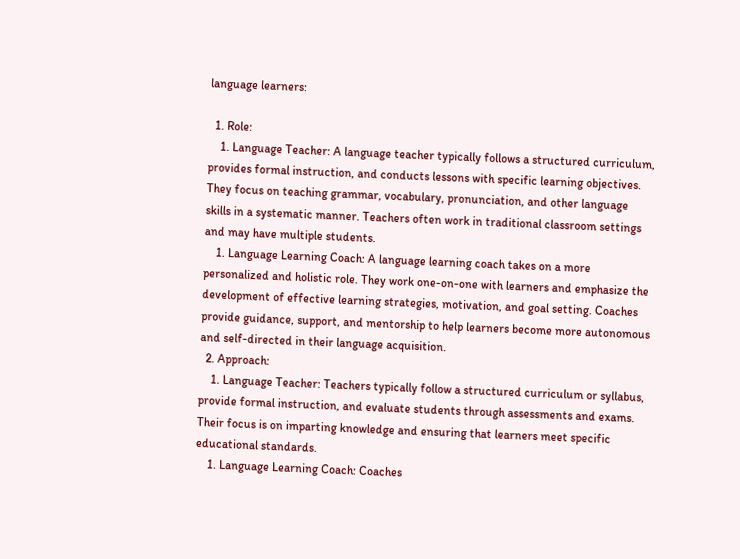language learners:

  1. Role:
    1. Language Teacher: A language teacher typically follows a structured curriculum, provides formal instruction, and conducts lessons with specific learning objectives. They focus on teaching grammar, vocabulary, pronunciation, and other language skills in a systematic manner. Teachers often work in traditional classroom settings and may have multiple students.
    1. Language Learning Coach: A language learning coach takes on a more personalized and holistic role. They work one-on-one with learners and emphasize the development of effective learning strategies, motivation, and goal setting. Coaches provide guidance, support, and mentorship to help learners become more autonomous and self-directed in their language acquisition.
  2. Approach:
    1. Language Teacher: Teachers typically follow a structured curriculum or syllabus, provide formal instruction, and evaluate students through assessments and exams. Their focus is on imparting knowledge and ensuring that learners meet specific educational standards.
    1. Language Learning Coach: Coaches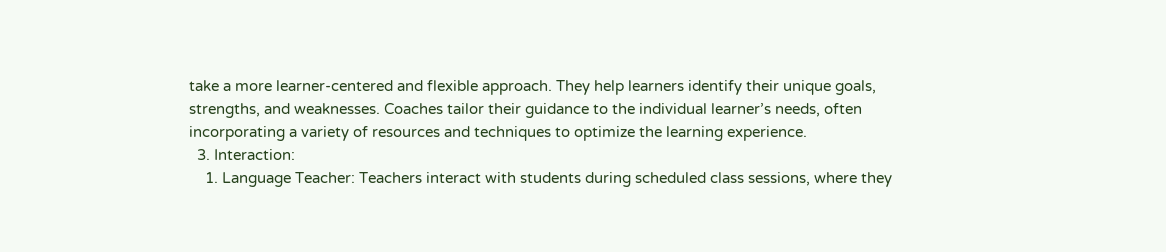take a more learner-centered and flexible approach. They help learners identify their unique goals, strengths, and weaknesses. Coaches tailor their guidance to the individual learner’s needs, often incorporating a variety of resources and techniques to optimize the learning experience.
  3. Interaction:
    1. Language Teacher: Teachers interact with students during scheduled class sessions, where they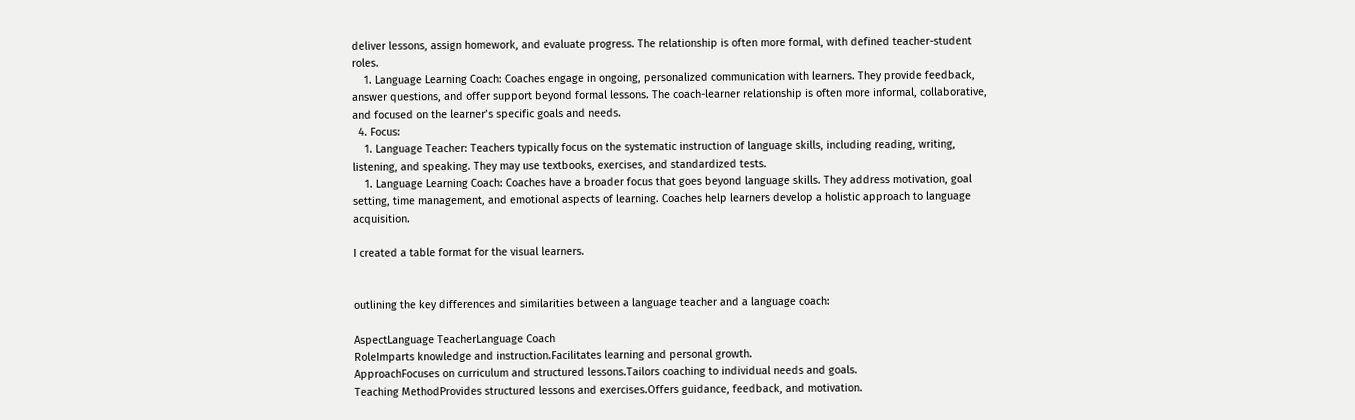deliver lessons, assign homework, and evaluate progress. The relationship is often more formal, with defined teacher-student roles.
    1. Language Learning Coach: Coaches engage in ongoing, personalized communication with learners. They provide feedback, answer questions, and offer support beyond formal lessons. The coach-learner relationship is often more informal, collaborative, and focused on the learner’s specific goals and needs.
  4. Focus:
    1. Language Teacher: Teachers typically focus on the systematic instruction of language skills, including reading, writing, listening, and speaking. They may use textbooks, exercises, and standardized tests.
    1. Language Learning Coach: Coaches have a broader focus that goes beyond language skills. They address motivation, goal setting, time management, and emotional aspects of learning. Coaches help learners develop a holistic approach to language acquisition.

I created a table format for the visual learners.


outlining the key differences and similarities between a language teacher and a language coach:

AspectLanguage TeacherLanguage Coach
RoleImparts knowledge and instruction.Facilitates learning and personal growth.
ApproachFocuses on curriculum and structured lessons.Tailors coaching to individual needs and goals.
Teaching MethodProvides structured lessons and exercises.Offers guidance, feedback, and motivation.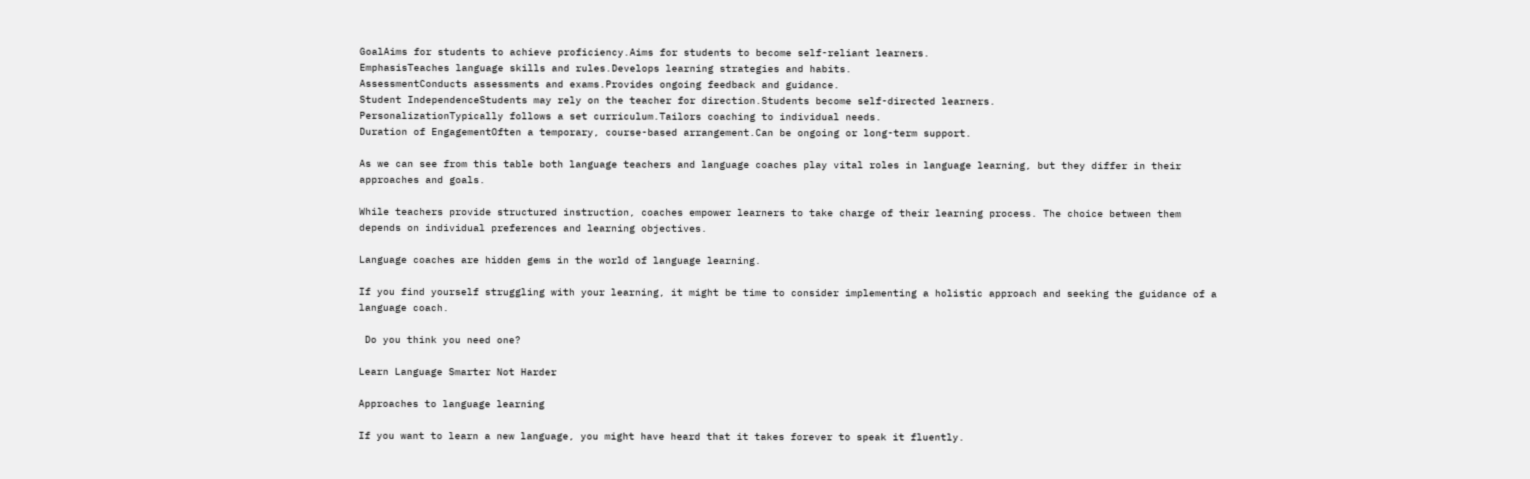GoalAims for students to achieve proficiency.Aims for students to become self-reliant learners.
EmphasisTeaches language skills and rules.Develops learning strategies and habits.
AssessmentConducts assessments and exams.Provides ongoing feedback and guidance.
Student IndependenceStudents may rely on the teacher for direction.Students become self-directed learners.
PersonalizationTypically follows a set curriculum.Tailors coaching to individual needs.
Duration of EngagementOften a temporary, course-based arrangement.Can be ongoing or long-term support.

As we can see from this table both language teachers and language coaches play vital roles in language learning, but they differ in their approaches and goals.

While teachers provide structured instruction, coaches empower learners to take charge of their learning process. The choice between them depends on individual preferences and learning objectives.

Language coaches are hidden gems in the world of language learning.

If you find yourself struggling with your learning, it might be time to consider implementing a holistic approach and seeking the guidance of a language coach.

 Do you think you need one?

Learn Language Smarter Not Harder

Approaches to language learning

If you want to learn a new language, you might have heard that it takes forever to speak it fluently.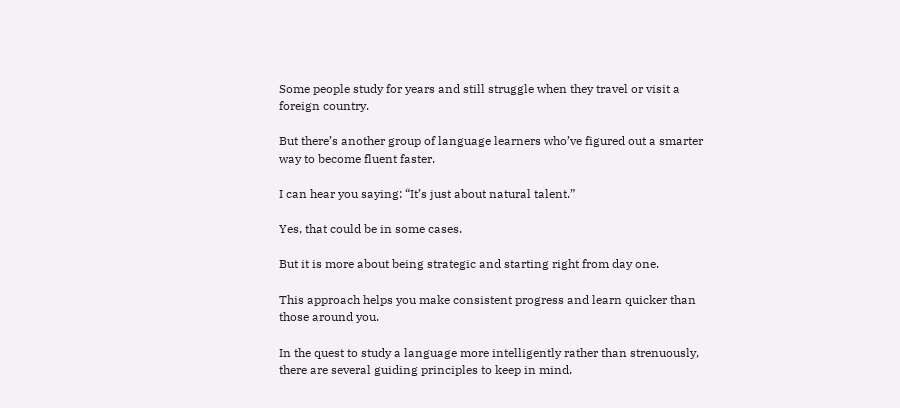Some people study for years and still struggle when they travel or visit a foreign country.

But there’s another group of language learners who’ve figured out a smarter way to become fluent faster.

I can hear you saying: “It’s just about natural talent.”

Yes, that could be in some cases.

But it is more about being strategic and starting right from day one.

This approach helps you make consistent progress and learn quicker than those around you.

In the quest to study a language more intelligently rather than strenuously, there are several guiding principles to keep in mind.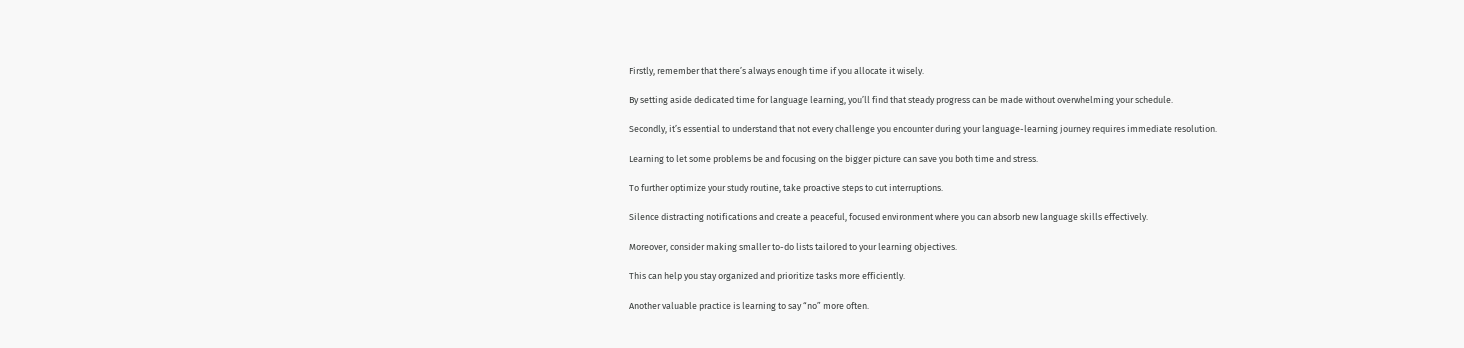Firstly, remember that there’s always enough time if you allocate it wisely.

By setting aside dedicated time for language learning, you’ll find that steady progress can be made without overwhelming your schedule.

Secondly, it’s essential to understand that not every challenge you encounter during your language-learning journey requires immediate resolution.

Learning to let some problems be and focusing on the bigger picture can save you both time and stress.

To further optimize your study routine, take proactive steps to cut interruptions.

Silence distracting notifications and create a peaceful, focused environment where you can absorb new language skills effectively.

Moreover, consider making smaller to-do lists tailored to your learning objectives.

This can help you stay organized and prioritize tasks more efficiently.

Another valuable practice is learning to say “no” more often.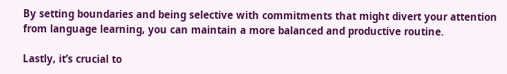By setting boundaries and being selective with commitments that might divert your attention from language learning, you can maintain a more balanced and productive routine.

Lastly, it’s crucial to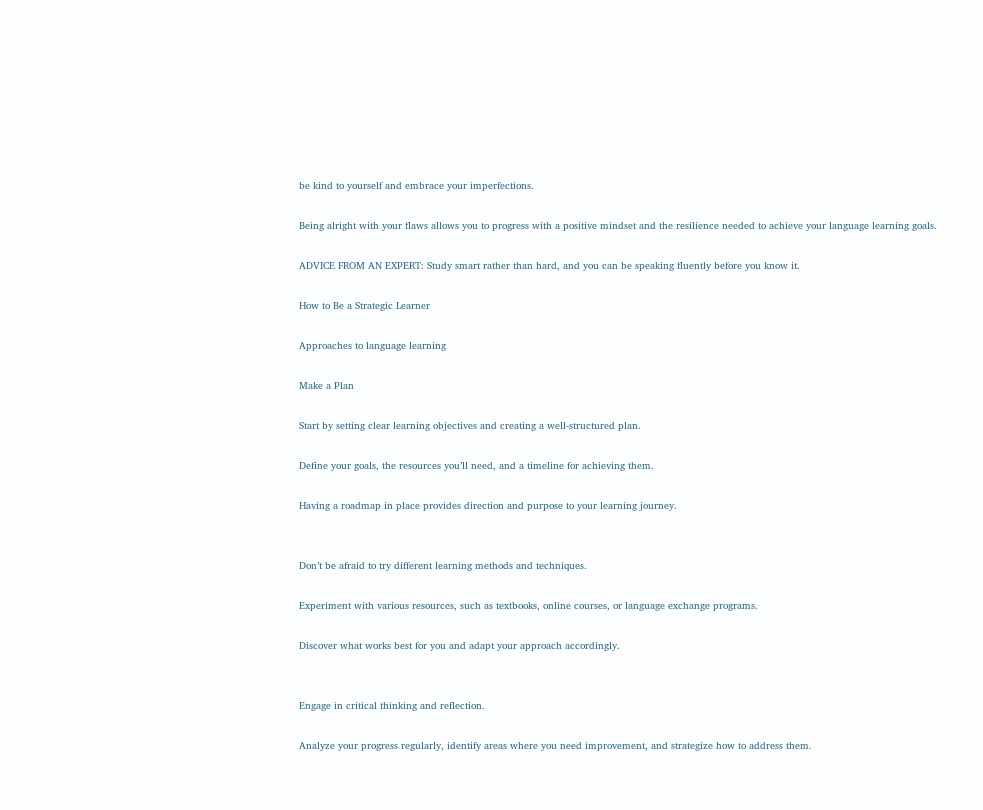be kind to yourself and embrace your imperfections.

Being alright with your flaws allows you to progress with a positive mindset and the resilience needed to achieve your language learning goals.

ADVICE FROM AN EXPERT: Study smart rather than hard, and you can be speaking fluently before you know it.

How to Be a Strategic Learner

Approaches to language learning

Make a Plan

Start by setting clear learning objectives and creating a well-structured plan.

Define your goals, the resources you’ll need, and a timeline for achieving them.

Having a roadmap in place provides direction and purpose to your learning journey.


Don’t be afraid to try different learning methods and techniques.

Experiment with various resources, such as textbooks, online courses, or language exchange programs.

Discover what works best for you and adapt your approach accordingly.


Engage in critical thinking and reflection.

Analyze your progress regularly, identify areas where you need improvement, and strategize how to address them.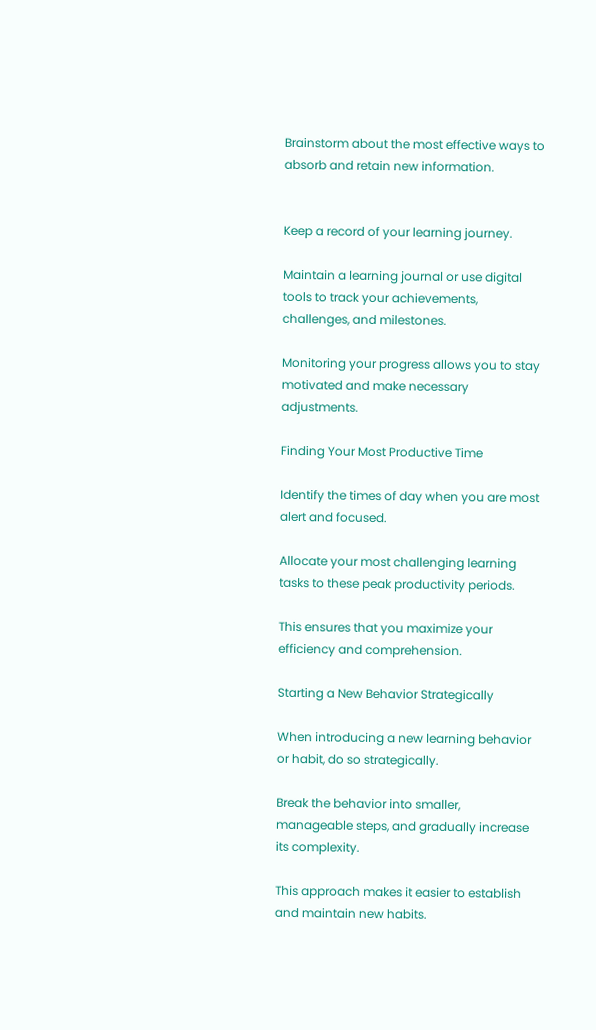Brainstorm about the most effective ways to absorb and retain new information.


Keep a record of your learning journey.

Maintain a learning journal or use digital tools to track your achievements, challenges, and milestones.

Monitoring your progress allows you to stay motivated and make necessary adjustments.

Finding Your Most Productive Time

Identify the times of day when you are most alert and focused.

Allocate your most challenging learning tasks to these peak productivity periods.

This ensures that you maximize your efficiency and comprehension.

Starting a New Behavior Strategically

When introducing a new learning behavior or habit, do so strategically.

Break the behavior into smaller, manageable steps, and gradually increase its complexity.

This approach makes it easier to establish and maintain new habits.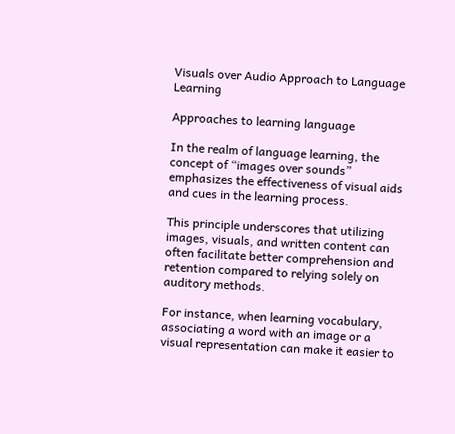Visuals over Audio Approach to Language Learning

Approaches to learning language

In the realm of language learning, the concept of “images over sounds” emphasizes the effectiveness of visual aids and cues in the learning process.

This principle underscores that utilizing images, visuals, and written content can often facilitate better comprehension and retention compared to relying solely on auditory methods.

For instance, when learning vocabulary, associating a word with an image or a visual representation can make it easier to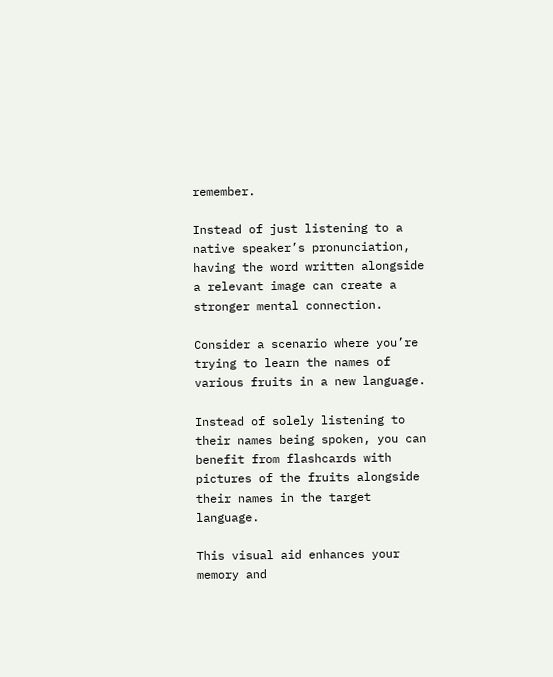remember.

Instead of just listening to a native speaker’s pronunciation, having the word written alongside a relevant image can create a stronger mental connection.

Consider a scenario where you’re trying to learn the names of various fruits in a new language.

Instead of solely listening to their names being spoken, you can benefit from flashcards with pictures of the fruits alongside their names in the target language.

This visual aid enhances your memory and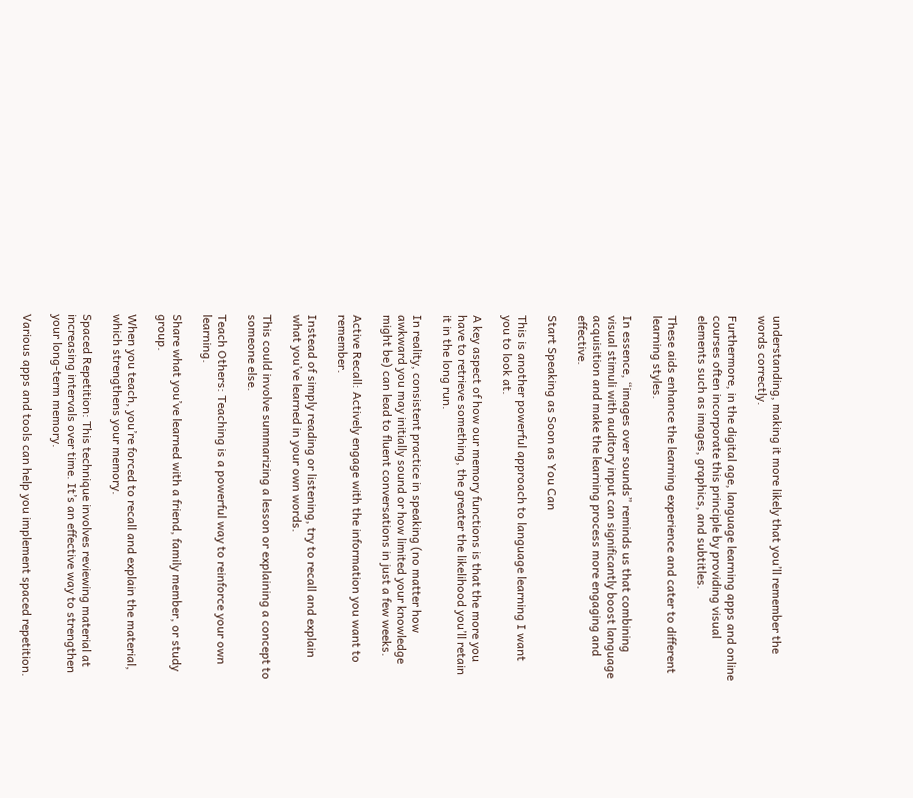understanding, making it more likely that you’ll remember the words correctly.

Furthermore, in the digital age, language learning apps and online courses often incorporate this principle by providing visual elements such as images, graphics, and subtitles.

These aids enhance the learning experience and cater to different learning styles.

In essence, “images over sounds” reminds us that combining visual stimuli with auditory input can significantly boost language acquisition and make the learning process more engaging and effective.

Start Speaking as Soon as You Can

This is another powerful approach to language learning I want you to look at.

A key aspect of how our memory functions is that the more you have to retrieve something, the greater the likelihood you’ll retain it in the long run.

In reality, consistent practice in speaking (no matter how awkward you may initially sound or how limited your knowledge might be) can lead to fluent conversations in just a few weeks.

Active Recall: Actively engage with the information you want to remember.

Instead of simply reading or listening, try to recall and explain what you’ve learned in your own words.

This could involve summarizing a lesson or explaining a concept to someone else.

Teach Others: Teaching is a powerful way to reinforce your own learning.

Share what you’ve learned with a friend, family member, or study group.

When you teach, you’re forced to recall and explain the material, which strengthens your memory.

Spaced Repetition: This technique involves reviewing material at increasing intervals over time. It’s an effective way to strengthen your long-term memory.

Various apps and tools can help you implement spaced repetition.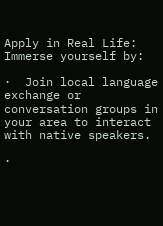Apply in Real Life: Immerse yourself by:

·  Join local language exchange or conversation groups in your area to interact with native speakers.

·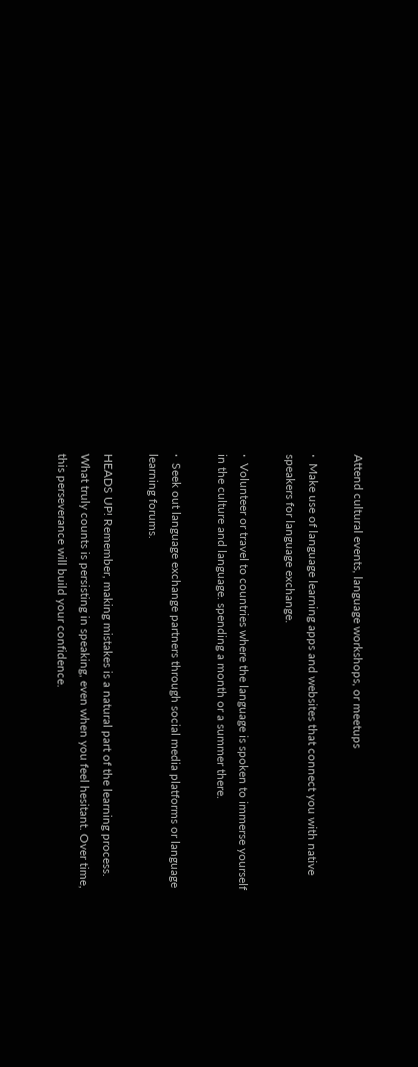Attend cultural events, language workshops, or meetups

·  Make use of language learning apps and websites that connect you with native speakers for language exchange.

·  Volunteer or travel to countries where the language is spoken to immerse yourself in the culture and language. spending a month or a summer there.

·  Seek out language exchange partners through social media platforms or language learning forums.

HEADS UP! Remember, making mistakes is a natural part of the learning process. What truly counts is persisting in speaking, even when you feel hesitant. Over time, this perseverance will build your confidence.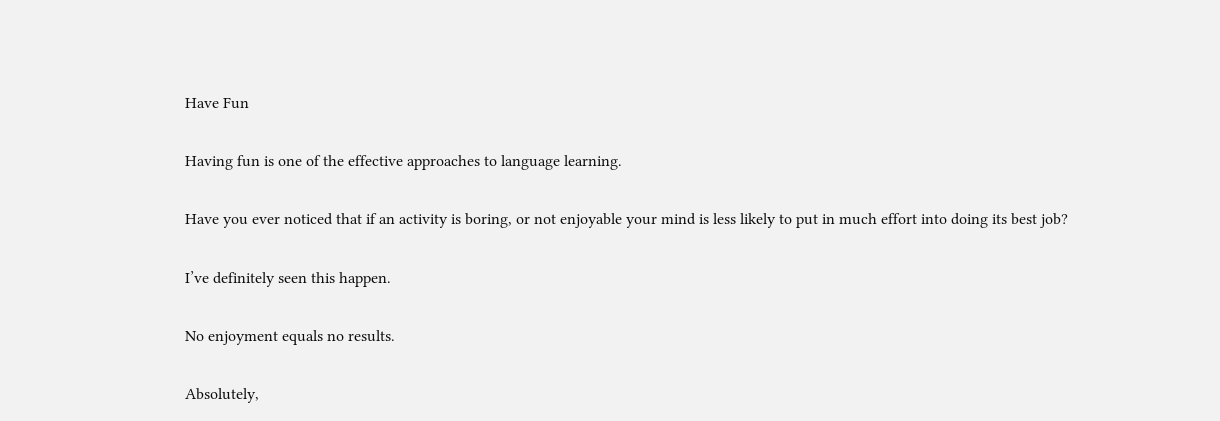Have Fun

Having fun is one of the effective approaches to language learning.

Have you ever noticed that if an activity is boring, or not enjoyable your mind is less likely to put in much effort into doing its best job?

I’ve definitely seen this happen.

No enjoyment equals no results.

Absolutely,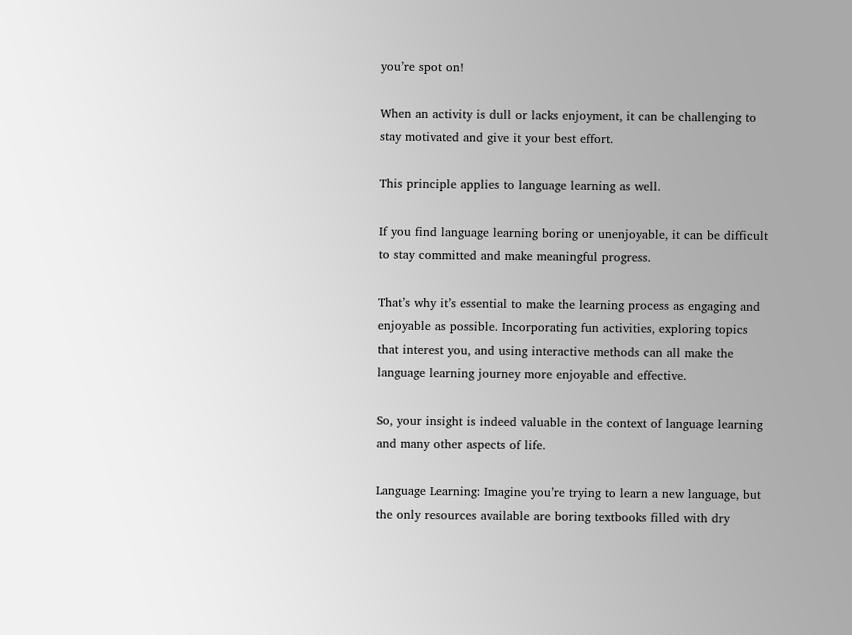you’re spot on!

When an activity is dull or lacks enjoyment, it can be challenging to stay motivated and give it your best effort.

This principle applies to language learning as well.

If you find language learning boring or unenjoyable, it can be difficult to stay committed and make meaningful progress.

That’s why it’s essential to make the learning process as engaging and enjoyable as possible. Incorporating fun activities, exploring topics that interest you, and using interactive methods can all make the language learning journey more enjoyable and effective.

So, your insight is indeed valuable in the context of language learning and many other aspects of life.

Language Learning: Imagine you’re trying to learn a new language, but the only resources available are boring textbooks filled with dry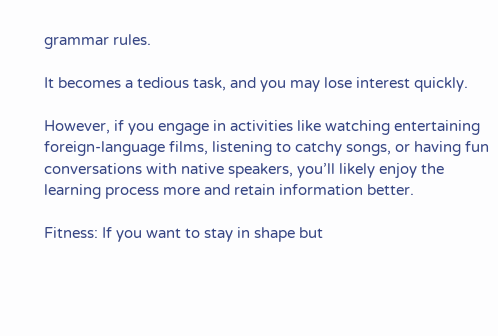grammar rules.

It becomes a tedious task, and you may lose interest quickly.

However, if you engage in activities like watching entertaining foreign-language films, listening to catchy songs, or having fun conversations with native speakers, you’ll likely enjoy the learning process more and retain information better.

Fitness: If you want to stay in shape but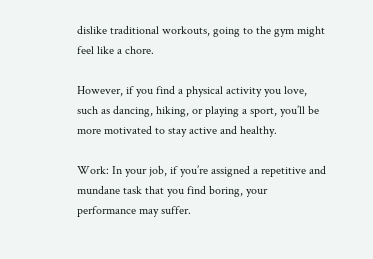dislike traditional workouts, going to the gym might feel like a chore.

However, if you find a physical activity you love, such as dancing, hiking, or playing a sport, you’ll be more motivated to stay active and healthy.

Work: In your job, if you’re assigned a repetitive and mundane task that you find boring, your performance may suffer.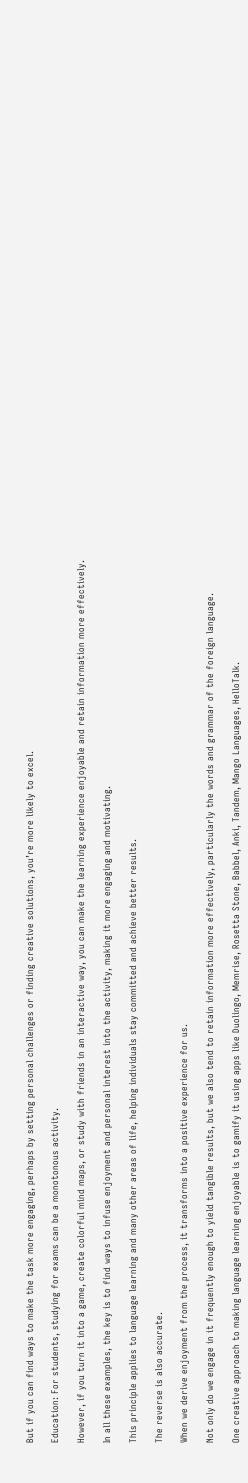But if you can find ways to make the task more engaging, perhaps by setting personal challenges or finding creative solutions, you’re more likely to excel.

Education: For students, studying for exams can be a monotonous activity.

However, if you turn it into a game, create colorful mind maps, or study with friends in an interactive way, you can make the learning experience enjoyable and retain information more effectively.

In all these examples, the key is to find ways to infuse enjoyment and personal interest into the activity, making it more engaging and motivating.

This principle applies to language learning and many other areas of life, helping individuals stay committed and achieve better results.

The reverse is also accurate.

When we derive enjoyment from the process, it transforms into a positive experience for us.

Not only do we engage in it frequently enough to yield tangible results, but we also tend to retain information more effectively, particularly the words and grammar of the foreign language.

One creative approach to making language learning enjoyable is to gamify it using apps like Duolingo, Memrise, Rosetta Stone, Babbel, Anki, Tandem, Mango Languages, HelloTalk.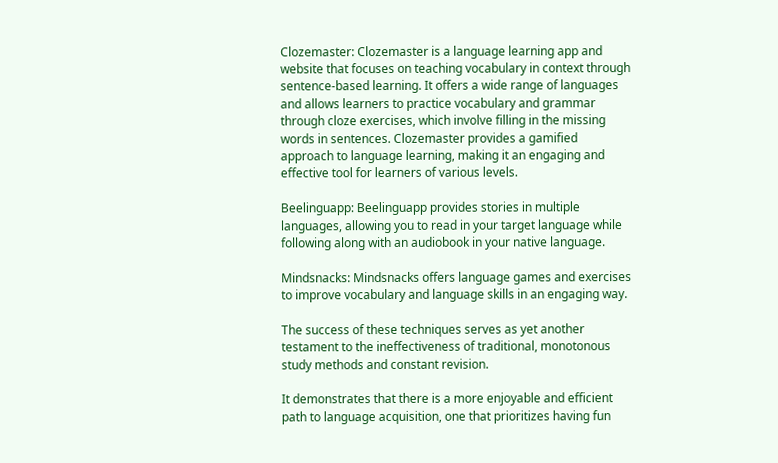Clozemaster: Clozemaster is a language learning app and website that focuses on teaching vocabulary in context through sentence-based learning. It offers a wide range of languages and allows learners to practice vocabulary and grammar through cloze exercises, which involve filling in the missing words in sentences. Clozemaster provides a gamified approach to language learning, making it an engaging and effective tool for learners of various levels.

Beelinguapp: Beelinguapp provides stories in multiple languages, allowing you to read in your target language while following along with an audiobook in your native language.

Mindsnacks: Mindsnacks offers language games and exercises to improve vocabulary and language skills in an engaging way.

The success of these techniques serves as yet another testament to the ineffectiveness of traditional, monotonous study methods and constant revision.

It demonstrates that there is a more enjoyable and efficient path to language acquisition, one that prioritizes having fun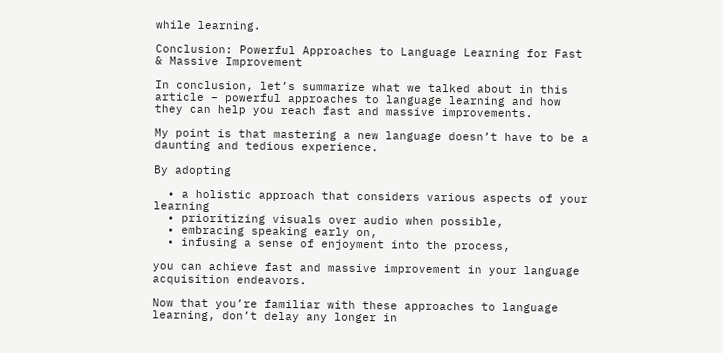while learning.

Conclusion: Powerful Approaches to Language Learning for Fast & Massive Improvement

In conclusion, let’s summarize what we talked about in this article – powerful approaches to language learning and how they can help you reach fast and massive improvements.

My point is that mastering a new language doesn’t have to be a daunting and tedious experience.

By adopting

  • a holistic approach that considers various aspects of your learning
  • prioritizing visuals over audio when possible,
  • embracing speaking early on,
  • infusing a sense of enjoyment into the process,

you can achieve fast and massive improvement in your language acquisition endeavors.

Now that you’re familiar with these approaches to language learning, don’t delay any longer in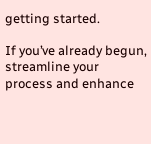getting started.

If you’ve already begun, streamline your process and enhance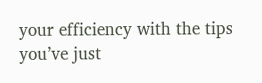your efficiency with the tips you’ve just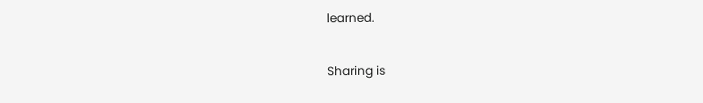learned.

Sharing is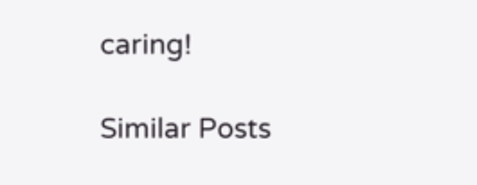caring!

Similar Posts